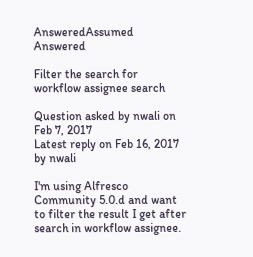AnsweredAssumed Answered

Filter the search for workflow assignee search

Question asked by nwali on Feb 7, 2017
Latest reply on Feb 16, 2017 by nwali

I'm using Alfresco Community 5.0.d and want to filter the result I get after search in workflow assignee.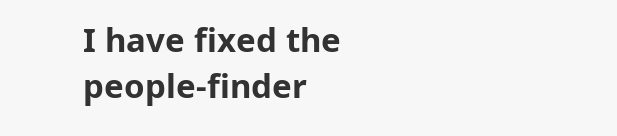I have fixed the people-finder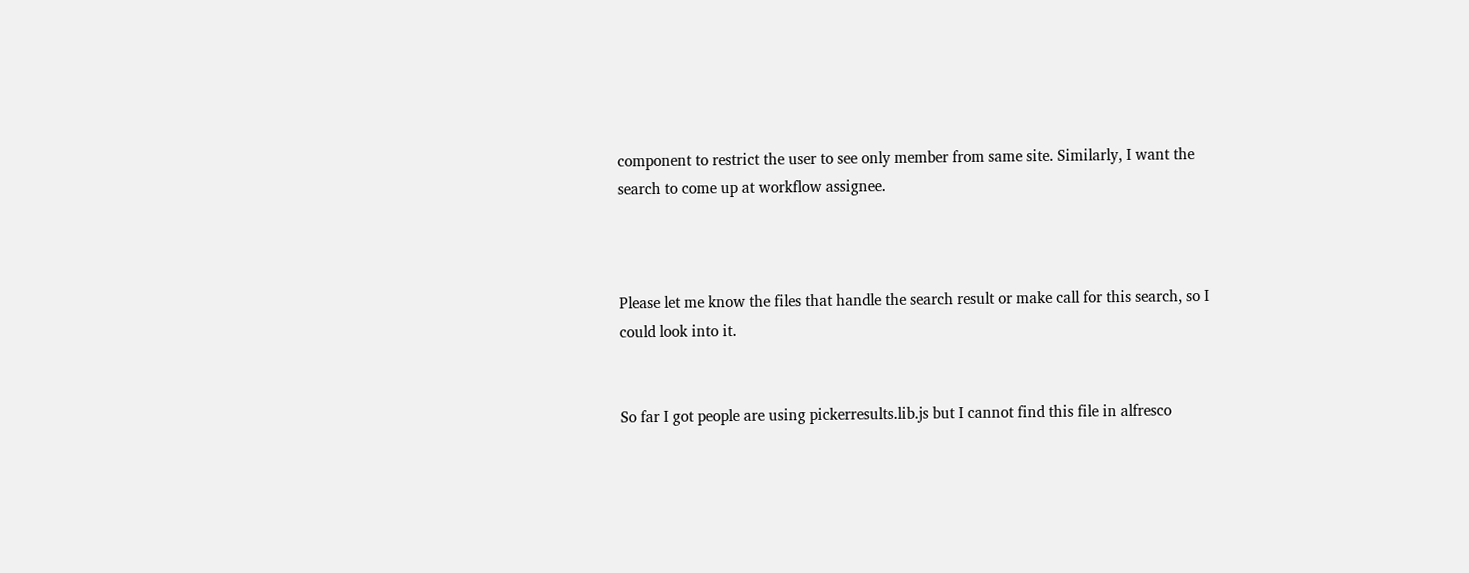component to restrict the user to see only member from same site. Similarly, I want the search to come up at workflow assignee.



Please let me know the files that handle the search result or make call for this search, so I could look into it.


So far I got people are using pickerresults.lib.js but I cannot find this file in alfresco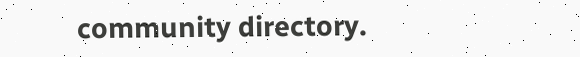community directory.